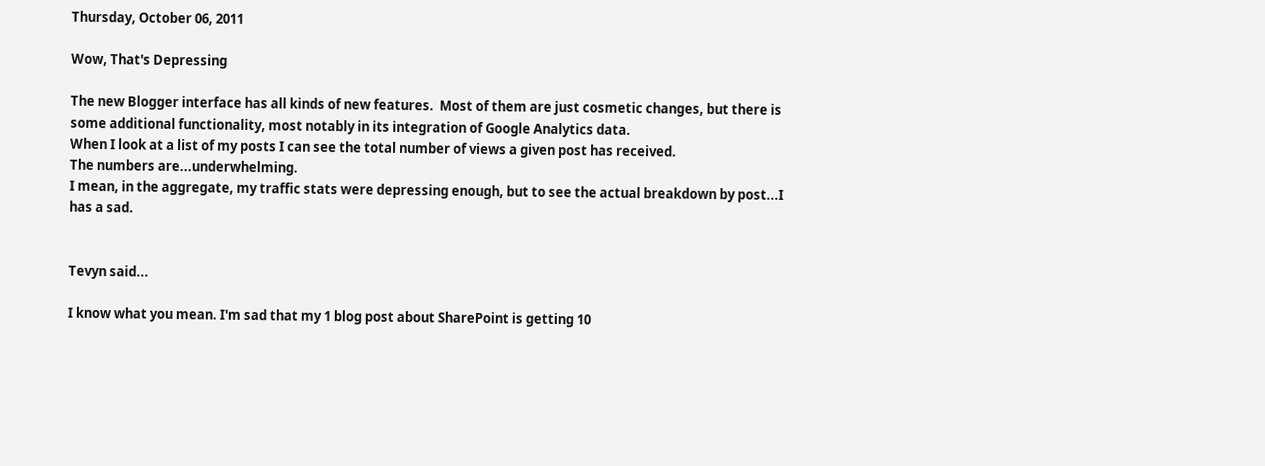Thursday, October 06, 2011

Wow, That's Depressing

The new Blogger interface has all kinds of new features.  Most of them are just cosmetic changes, but there is some additional functionality, most notably in its integration of Google Analytics data.
When I look at a list of my posts I can see the total number of views a given post has received.
The numbers are...underwhelming.
I mean, in the aggregate, my traffic stats were depressing enough, but to see the actual breakdown by post...I has a sad.


Tevyn said...

I know what you mean. I'm sad that my 1 blog post about SharePoint is getting 10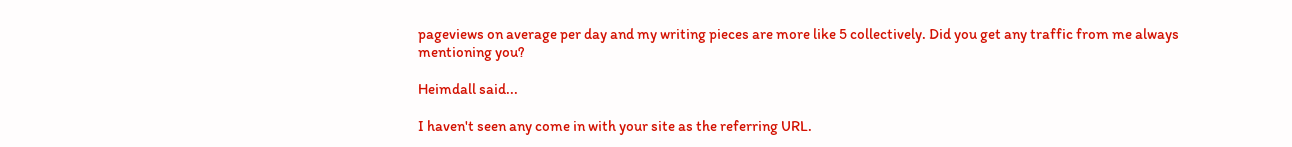pageviews on average per day and my writing pieces are more like 5 collectively. Did you get any traffic from me always mentioning you?

Heimdall said...

I haven't seen any come in with your site as the referring URL.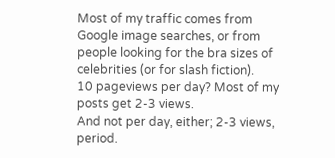Most of my traffic comes from Google image searches, or from people looking for the bra sizes of celebrities (or for slash fiction).
10 pageviews per day? Most of my posts get 2-3 views.
And not per day, either; 2-3 views, period.